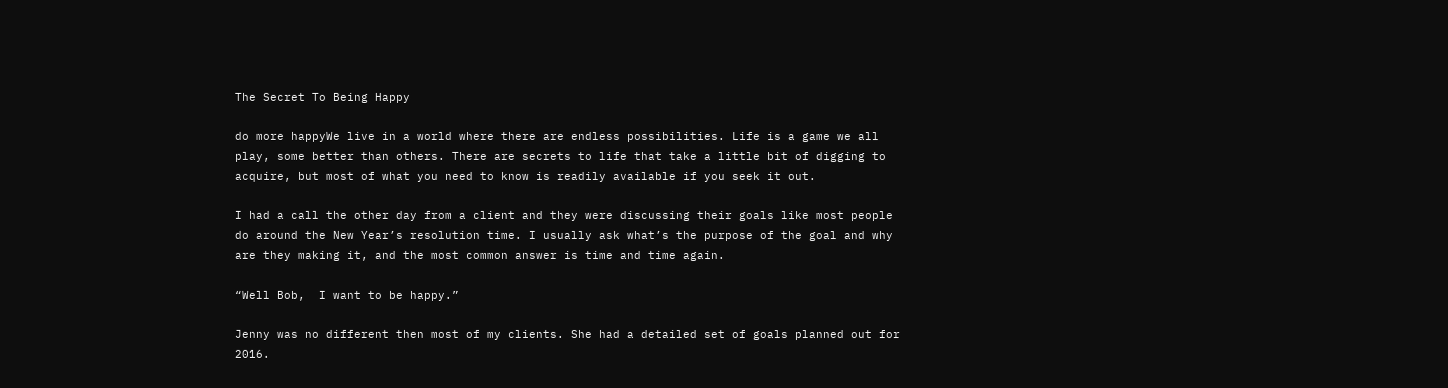The Secret To Being Happy

do more happyWe live in a world where there are endless possibilities. Life is a game we all play, some better than others. There are secrets to life that take a little bit of digging to acquire, but most of what you need to know is readily available if you seek it out.

I had a call the other day from a client and they were discussing their goals like most people do around the New Year’s resolution time. I usually ask what’s the purpose of the goal and why are they making it, and the most common answer is time and time again.

“Well Bob,  I want to be happy.”

Jenny was no different then most of my clients. She had a detailed set of goals planned out for 2016.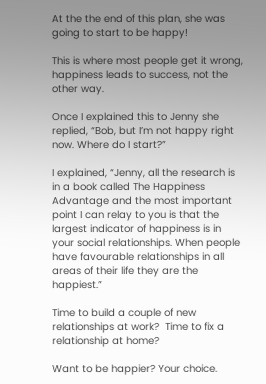At the the end of this plan, she was going to start to be happy!

This is where most people get it wrong, happiness leads to success, not the other way.

Once I explained this to Jenny she replied, “Bob, but I’m not happy right now. Where do I start?”

I explained, “Jenny, all the research is in a book called The Happiness Advantage and the most important point I can relay to you is that the largest indicator of happiness is in your social relationships. When people have favourable relationships in all areas of their life they are the happiest.”

Time to build a couple of new relationships at work?  Time to fix a relationship at home?

Want to be happier? Your choice.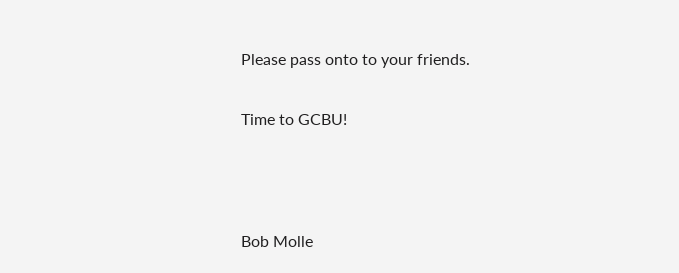Please pass onto to your friends.

Time to GCBU!



Bob Molle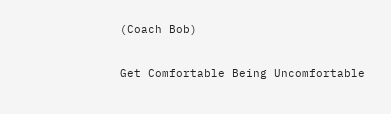(Coach Bob)

Get Comfortable Being Uncomfortable